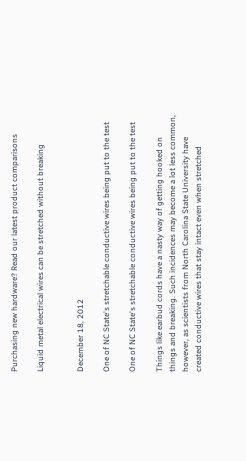Purchasing new hardware? Read our latest product comparisons

Liquid metal electrical wires can be stretched without breaking


December 18, 2012

One of NC State's stretchable conductive wires being put to the test

One of NC State's stretchable conductive wires being put to the test

Things like earbud cords have a nasty way of getting hooked on things and breaking. Such incidences may become a lot less common, however, as scientists from North Carolina State University have created conductive wires that stay intact even when stretched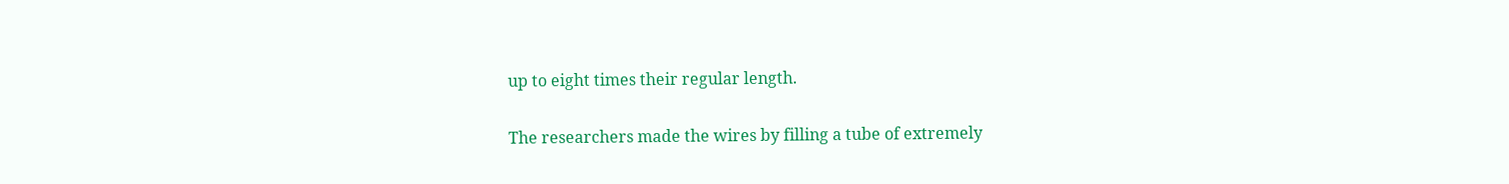up to eight times their regular length.

The researchers made the wires by filling a tube of extremely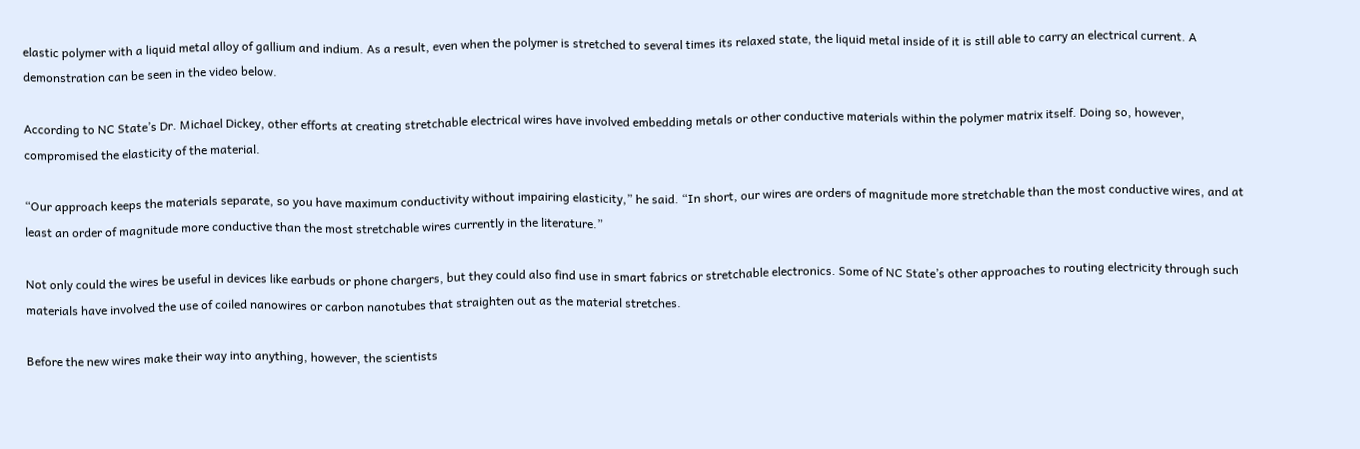elastic polymer with a liquid metal alloy of gallium and indium. As a result, even when the polymer is stretched to several times its relaxed state, the liquid metal inside of it is still able to carry an electrical current. A demonstration can be seen in the video below.

According to NC State’s Dr. Michael Dickey, other efforts at creating stretchable electrical wires have involved embedding metals or other conductive materials within the polymer matrix itself. Doing so, however, compromised the elasticity of the material.

“Our approach keeps the materials separate, so you have maximum conductivity without impairing elasticity,” he said. “In short, our wires are orders of magnitude more stretchable than the most conductive wires, and at least an order of magnitude more conductive than the most stretchable wires currently in the literature.”

Not only could the wires be useful in devices like earbuds or phone chargers, but they could also find use in smart fabrics or stretchable electronics. Some of NC State’s other approaches to routing electricity through such materials have involved the use of coiled nanowires or carbon nanotubes that straighten out as the material stretches.

Before the new wires make their way into anything, however, the scientists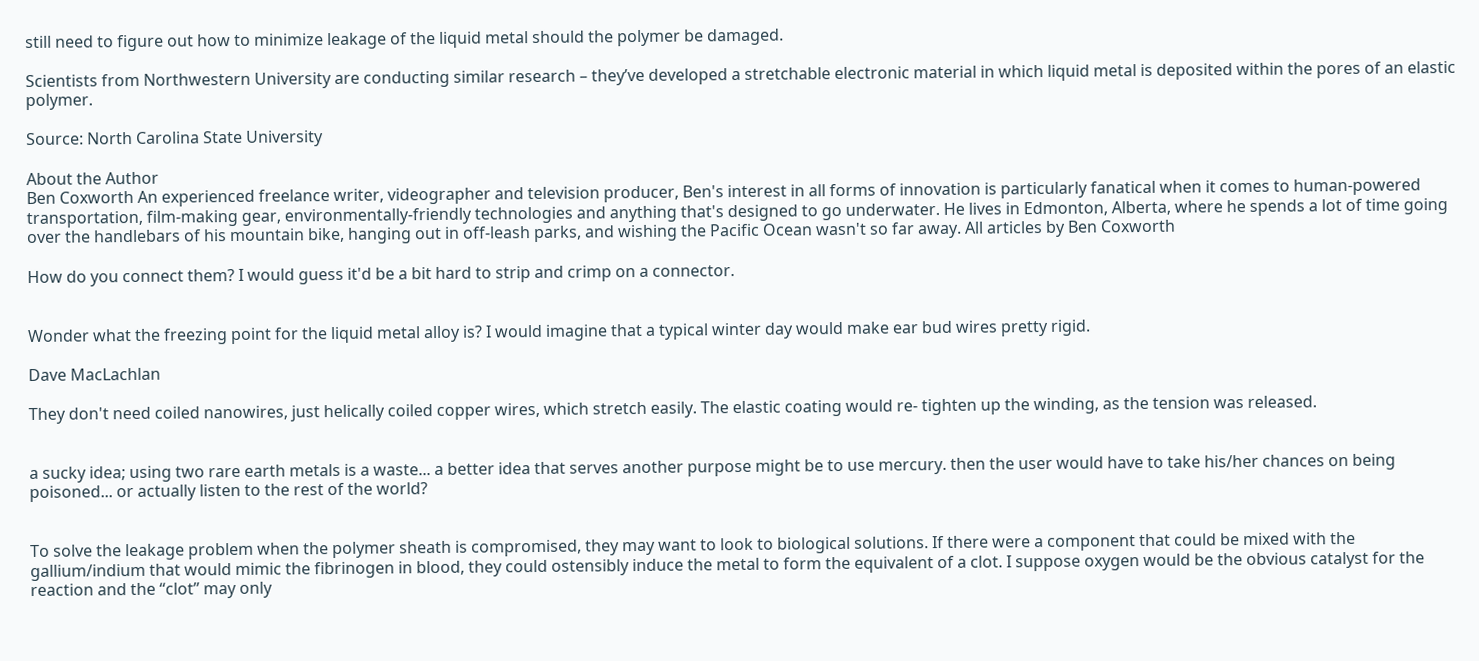still need to figure out how to minimize leakage of the liquid metal should the polymer be damaged.

Scientists from Northwestern University are conducting similar research – they’ve developed a stretchable electronic material in which liquid metal is deposited within the pores of an elastic polymer.

Source: North Carolina State University

About the Author
Ben Coxworth An experienced freelance writer, videographer and television producer, Ben's interest in all forms of innovation is particularly fanatical when it comes to human-powered transportation, film-making gear, environmentally-friendly technologies and anything that's designed to go underwater. He lives in Edmonton, Alberta, where he spends a lot of time going over the handlebars of his mountain bike, hanging out in off-leash parks, and wishing the Pacific Ocean wasn't so far away. All articles by Ben Coxworth

How do you connect them? I would guess it'd be a bit hard to strip and crimp on a connector.


Wonder what the freezing point for the liquid metal alloy is? I would imagine that a typical winter day would make ear bud wires pretty rigid.

Dave MacLachlan

They don't need coiled nanowires, just helically coiled copper wires, which stretch easily. The elastic coating would re- tighten up the winding, as the tension was released.


a sucky idea; using two rare earth metals is a waste... a better idea that serves another purpose might be to use mercury. then the user would have to take his/her chances on being poisoned... or actually listen to the rest of the world?


To solve the leakage problem when the polymer sheath is compromised, they may want to look to biological solutions. If there were a component that could be mixed with the gallium/indium that would mimic the fibrinogen in blood, they could ostensibly induce the metal to form the equivalent of a clot. I suppose oxygen would be the obvious catalyst for the reaction and the “clot” may only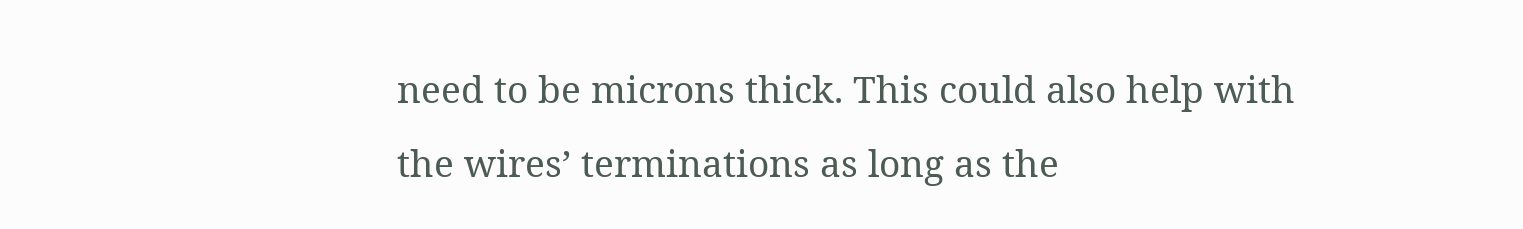need to be microns thick. This could also help with the wires’ terminations as long as the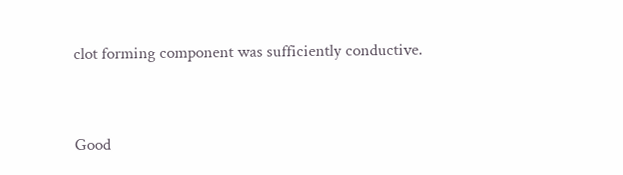clot forming component was sufficiently conductive.


Good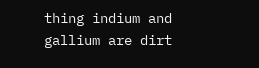thing indium and gallium are dirt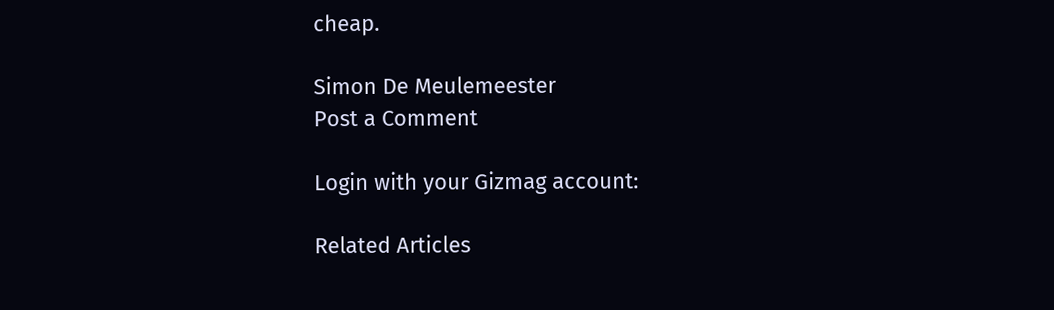cheap.

Simon De Meulemeester
Post a Comment

Login with your Gizmag account:

Related Articles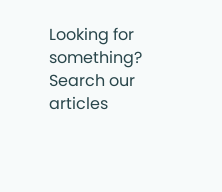Looking for something? Search our articles